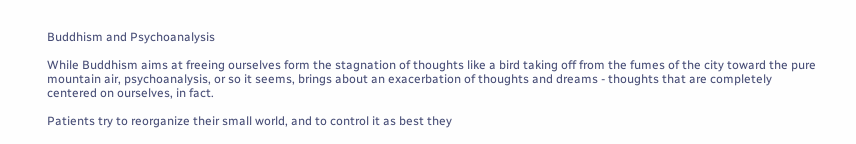Buddhism and Psychoanalysis

While Buddhism aims at freeing ourselves form the stagnation of thoughts like a bird taking off from the fumes of the city toward the pure mountain air, psychoanalysis, or so it seems, brings about an exacerbation of thoughts and dreams - thoughts that are completely centered on ourselves, in fact.

Patients try to reorganize their small world, and to control it as best they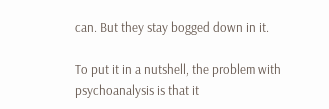can. But they stay bogged down in it.

To put it in a nutshell, the problem with psychoanalysis is that it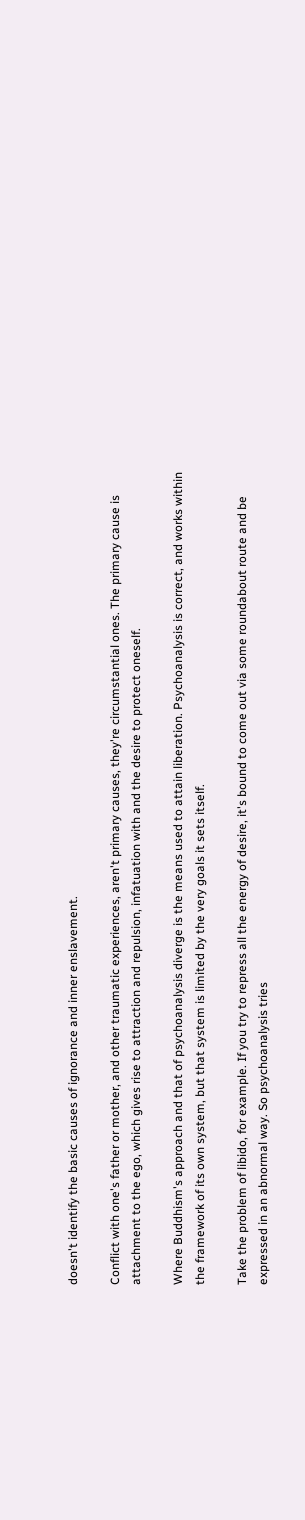doesn't identify the basic causes of ignorance and inner enslavement.

Conflict with one's father or mother, and other traumatic experiences, aren't primary causes, they're circumstantial ones. The primary cause is attachment to the ego, which gives rise to attraction and repulsion, infatuation with and the desire to protect oneself.

Where Buddhism's approach and that of psychoanalysis diverge is the means used to attain liberation. Psychoanalysis is correct, and works within the framework of its own system, but that system is limited by the very goals it sets itself.

Take the problem of libido, for example. If you try to repress all the energy of desire, it's bound to come out via some roundabout route and be expressed in an abnormal way. So psychoanalysis tries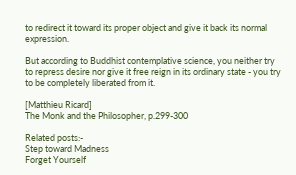to redirect it toward its proper object and give it back its normal expression.

But according to Buddhist contemplative science, you neither try to repress desire nor give it free reign in its ordinary state - you try to be completely liberated from it.

[Matthieu Ricard]
The Monk and the Philosopher, p.299-300

Related posts:-
Step toward Madness
Forget Yourself